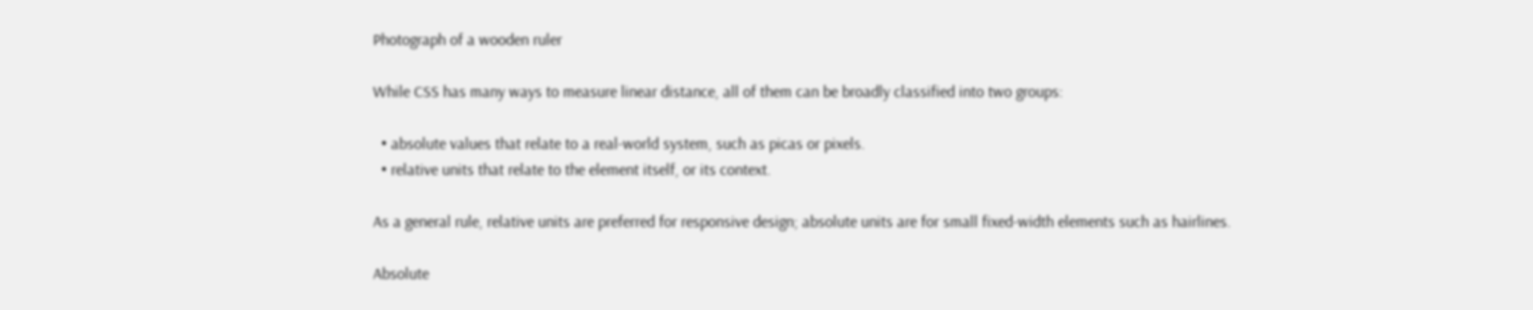Photograph of a wooden ruler

While CSS has many ways to measure linear distance, all of them can be broadly classified into two groups:

  • absolute values that relate to a real-world system, such as picas or pixels.
  • relative units that relate to the element itself, or its context.

As a general rule, relative units are preferred for responsive design; absolute units are for small fixed-width elements such as hairlines.

Absolute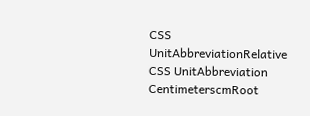CSS UnitAbbreviationRelative CSS UnitAbbreviation
CentimeterscmRoot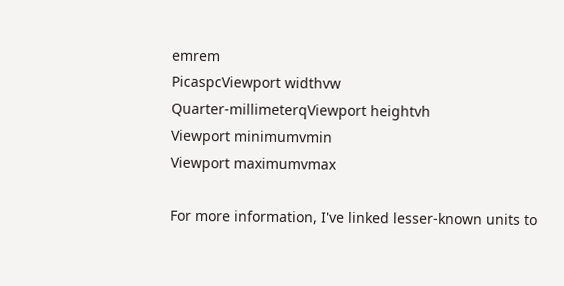emrem
PicaspcViewport widthvw
Quarter-millimeterqViewport heightvh
Viewport minimumvmin
Viewport maximumvmax

For more information, I've linked lesser-known units to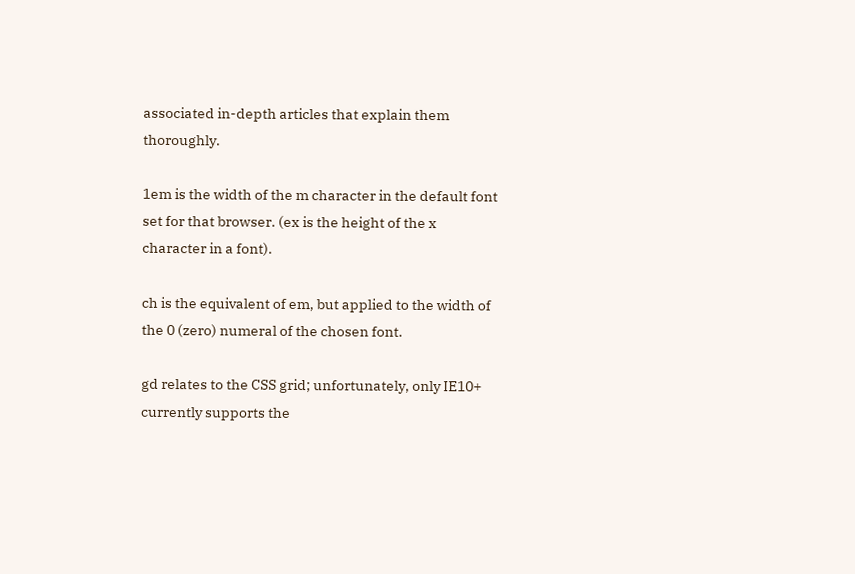associated in-depth articles that explain them thoroughly.

1em is the width of the m character in the default font set for that browser. (ex is the height of the x character in a font).

ch is the equivalent of em, but applied to the width of the 0 (zero) numeral of the chosen font.

gd relates to the CSS grid; unfortunately, only IE10+ currently supports the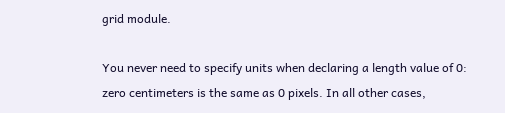grid module.

You never need to specify units when declaring a length value of 0: zero centimeters is the same as 0 pixels. In all other cases,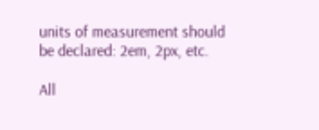units of measurement should be declared: 2em, 2px, etc.

All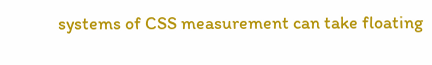systems of CSS measurement can take floating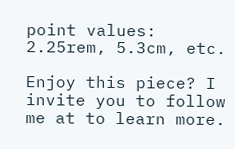point values: 2.25rem, 5.3cm, etc.

Enjoy this piece? I invite you to follow me at to learn more.